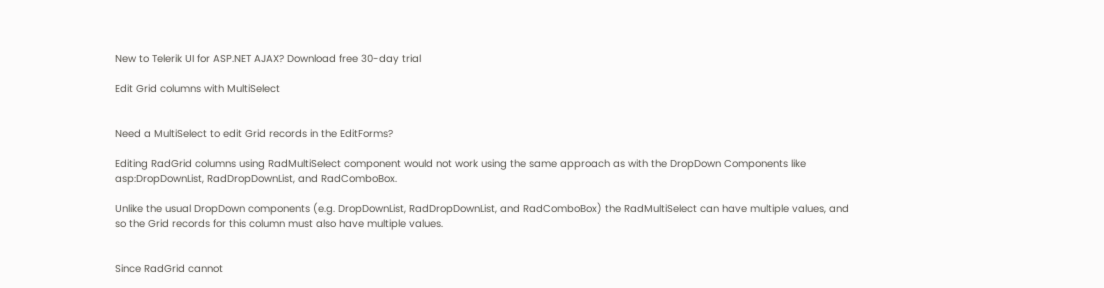New to Telerik UI for ASP.NET AJAX? Download free 30-day trial

Edit Grid columns with MultiSelect


Need a MultiSelect to edit Grid records in the EditForms?

Editing RadGrid columns using RadMultiSelect component would not work using the same approach as with the DropDown Components like asp:DropDownList, RadDropDownList, and RadComboBox.

Unlike the usual DropDown components (e.g. DropDownList, RadDropDownList, and RadComboBox) the RadMultiSelect can have multiple values, and so the Grid records for this column must also have multiple values.


Since RadGrid cannot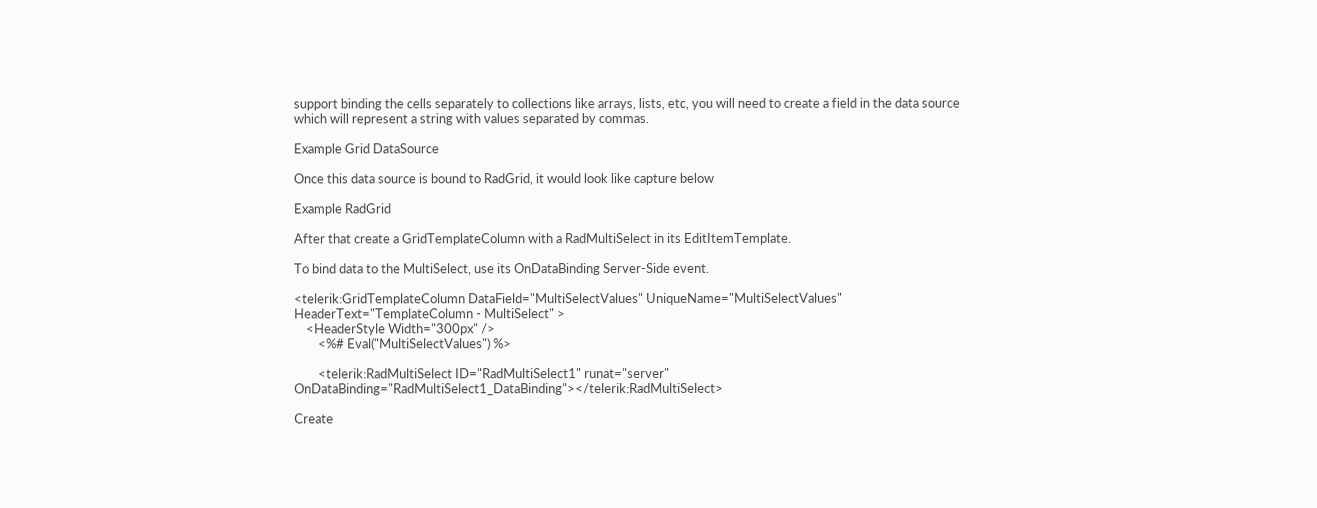support binding the cells separately to collections like arrays, lists, etc, you will need to create a field in the data source which will represent a string with values separated by commas.

Example Grid DataSource

Once this data source is bound to RadGrid, it would look like capture below

Example RadGrid

After that create a GridTemplateColumn with a RadMultiSelect in its EditItemTemplate.

To bind data to the MultiSelect, use its OnDataBinding Server-Side event.

<telerik:GridTemplateColumn DataField="MultiSelectValues" UniqueName="MultiSelectValues" HeaderText="TemplateColumn - MultiSelect" >
    <HeaderStyle Width="300px" />
        <%# Eval("MultiSelectValues") %>

        <telerik:RadMultiSelect ID="RadMultiSelect1" runat="server" OnDataBinding="RadMultiSelect1_DataBinding"></telerik:RadMultiSelect>

Create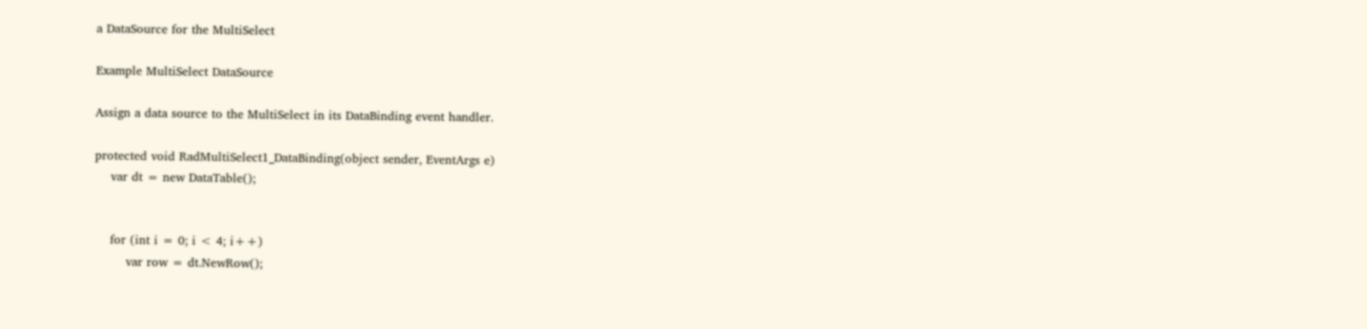a DataSource for the MultiSelect

Example MultiSelect DataSource

Assign a data source to the MultiSelect in its DataBinding event handler.

protected void RadMultiSelect1_DataBinding(object sender, EventArgs e)
    var dt = new DataTable();


    for (int i = 0; i < 4; i++)
        var row = dt.NewRow();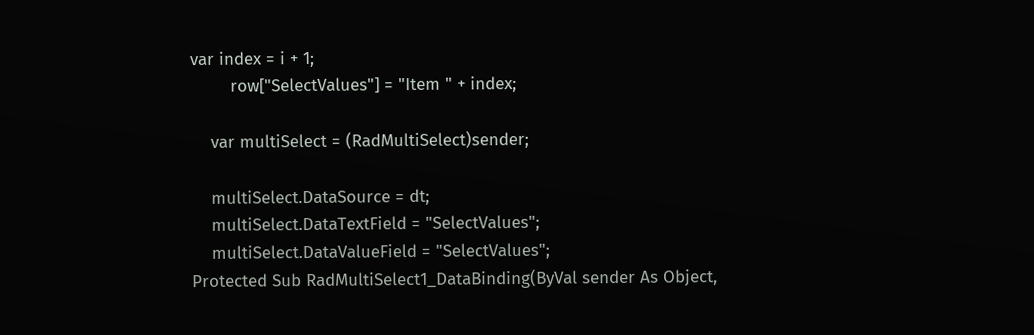var index = i + 1;
        row["SelectValues"] = "Item " + index;

    var multiSelect = (RadMultiSelect)sender;

    multiSelect.DataSource = dt;
    multiSelect.DataTextField = "SelectValues";
    multiSelect.DataValueField = "SelectValues";
Protected Sub RadMultiSelect1_DataBinding(ByVal sender As Object,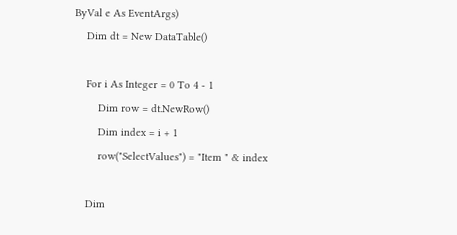ByVal e As EventArgs)
    Dim dt = New DataTable()

    For i As Integer = 0 To 4 - 1
        Dim row = dt.NewRow()
        Dim index = i + 1
        row("SelectValues") = "Item " & index

    Dim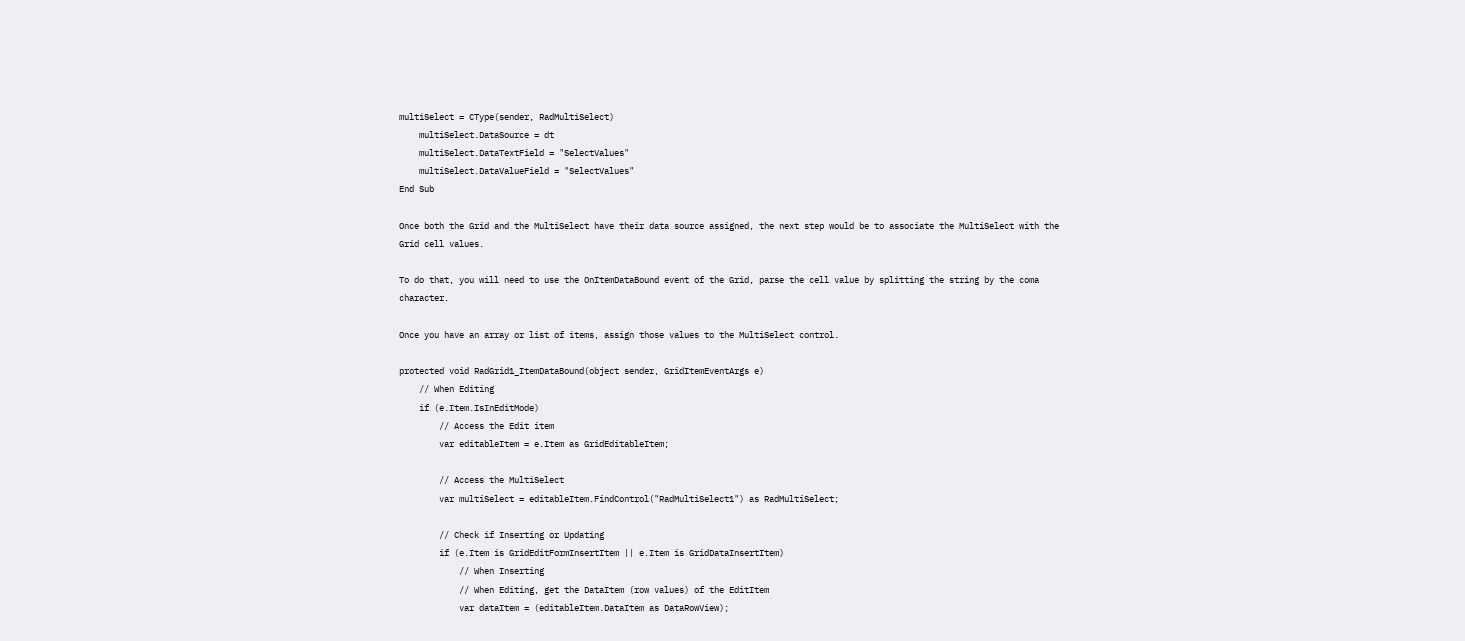multiSelect = CType(sender, RadMultiSelect)
    multiSelect.DataSource = dt
    multiSelect.DataTextField = "SelectValues"
    multiSelect.DataValueField = "SelectValues"
End Sub

Once both the Grid and the MultiSelect have their data source assigned, the next step would be to associate the MultiSelect with the Grid cell values.

To do that, you will need to use the OnItemDataBound event of the Grid, parse the cell value by splitting the string by the coma character.

Once you have an array or list of items, assign those values to the MultiSelect control.

protected void RadGrid1_ItemDataBound(object sender, GridItemEventArgs e)
    // When Editing
    if (e.Item.IsInEditMode)
        // Access the Edit item
        var editableItem = e.Item as GridEditableItem;

        // Access the MultiSelect
        var multiSelect = editableItem.FindControl("RadMultiSelect1") as RadMultiSelect;

        // Check if Inserting or Updating
        if (e.Item is GridEditFormInsertItem || e.Item is GridDataInsertItem)
            // When Inserting
            // When Editing, get the DataItem (row values) of the EditItem
            var dataItem = (editableItem.DataItem as DataRowView);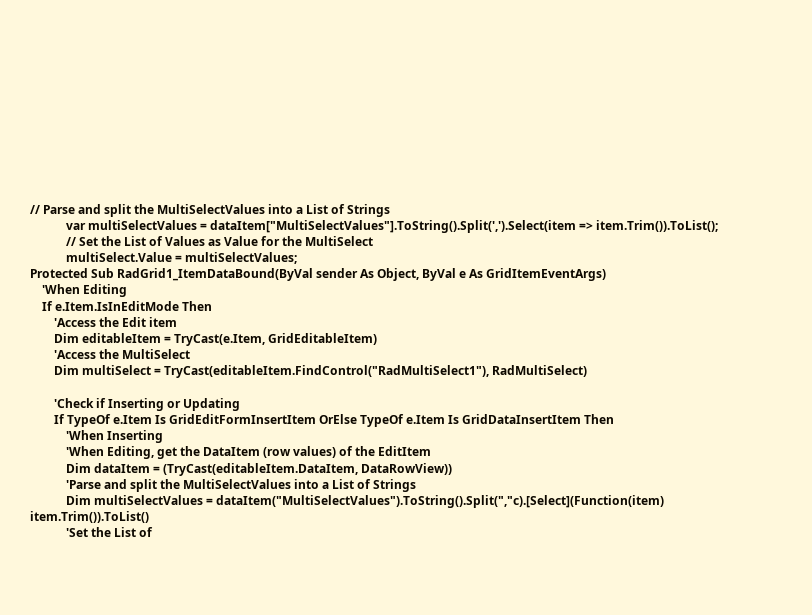// Parse and split the MultiSelectValues into a List of Strings
            var multiSelectValues = dataItem["MultiSelectValues"].ToString().Split(',').Select(item => item.Trim()).ToList();
            // Set the List of Values as Value for the MultiSelect
            multiSelect.Value = multiSelectValues;
Protected Sub RadGrid1_ItemDataBound(ByVal sender As Object, ByVal e As GridItemEventArgs)
    'When Editing
    If e.Item.IsInEditMode Then
        'Access the Edit item
        Dim editableItem = TryCast(e.Item, GridEditableItem)
        'Access the MultiSelect
        Dim multiSelect = TryCast(editableItem.FindControl("RadMultiSelect1"), RadMultiSelect)

        'Check if Inserting or Updating
        If TypeOf e.Item Is GridEditFormInsertItem OrElse TypeOf e.Item Is GridDataInsertItem Then
            'When Inserting
            'When Editing, get the DataItem (row values) of the EditItem
            Dim dataItem = (TryCast(editableItem.DataItem, DataRowView))
            'Parse and split the MultiSelectValues into a List of Strings
            Dim multiSelectValues = dataItem("MultiSelectValues").ToString().Split(","c).[Select](Function(item) item.Trim()).ToList()
            'Set the List of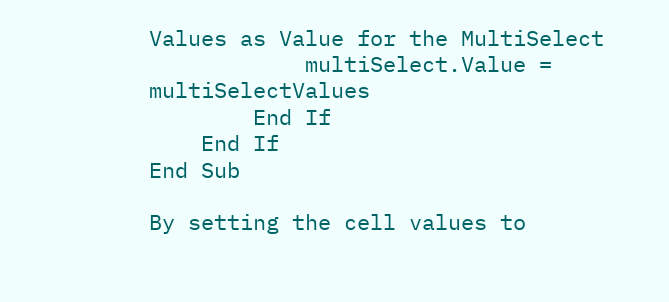Values as Value for the MultiSelect
            multiSelect.Value = multiSelectValues
        End If
    End If
End Sub

By setting the cell values to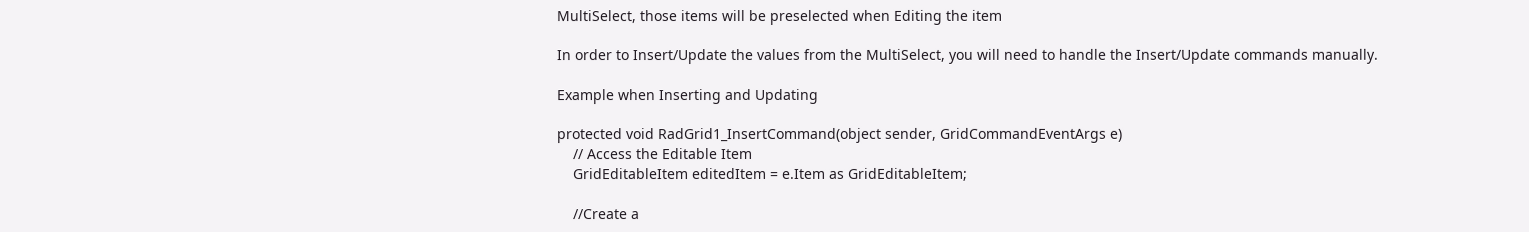MultiSelect, those items will be preselected when Editing the item

In order to Insert/Update the values from the MultiSelect, you will need to handle the Insert/Update commands manually.

Example when Inserting and Updating

protected void RadGrid1_InsertCommand(object sender, GridCommandEventArgs e)
    // Access the Editable Item
    GridEditableItem editedItem = e.Item as GridEditableItem;

    //Create a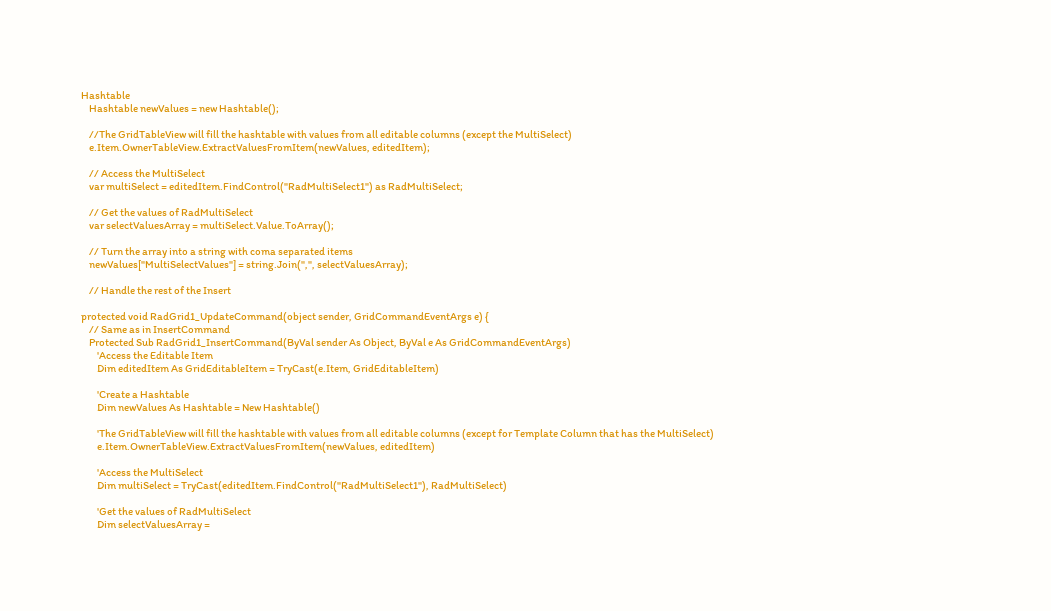Hashtable
    Hashtable newValues = new Hashtable();

    //The GridTableView will fill the hashtable with values from all editable columns (except the MultiSelect)
    e.Item.OwnerTableView.ExtractValuesFromItem(newValues, editedItem);

    // Access the MultiSelect
    var multiSelect = editedItem.FindControl("RadMultiSelect1") as RadMultiSelect;

    // Get the values of RadMultiSelect
    var selectValuesArray = multiSelect.Value.ToArray();

    // Turn the array into a string with coma separated items
    newValues["MultiSelectValues"] = string.Join(",", selectValuesArray);

    // Handle the rest of the Insert

protected void RadGrid1_UpdateCommand(object sender, GridCommandEventArgs e) {
    // Same as in InsertCommand
    Protected Sub RadGrid1_InsertCommand(ByVal sender As Object, ByVal e As GridCommandEventArgs)
        'Access the Editable Item
        Dim editedItem As GridEditableItem = TryCast(e.Item, GridEditableItem)

        'Create a Hashtable
        Dim newValues As Hashtable = New Hashtable()

        'The GridTableView will fill the hashtable with values from all editable columns (except for Template Column that has the MultiSelect)
        e.Item.OwnerTableView.ExtractValuesFromItem(newValues, editedItem)

        'Access the MultiSelect
        Dim multiSelect = TryCast(editedItem.FindControl("RadMultiSelect1"), RadMultiSelect)

        'Get the values of RadMultiSelect
        Dim selectValuesArray =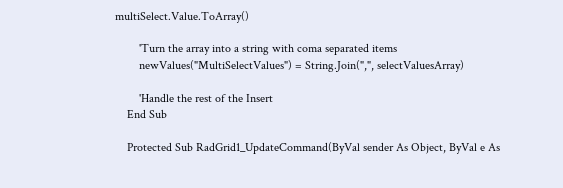multiSelect.Value.ToArray()

        'Turn the array into a string with coma separated items
        newValues("MultiSelectValues") = String.Join(",", selectValuesArray)

        'Handle the rest of the Insert
    End Sub

    Protected Sub RadGrid1_UpdateCommand(ByVal sender As Object, ByVal e As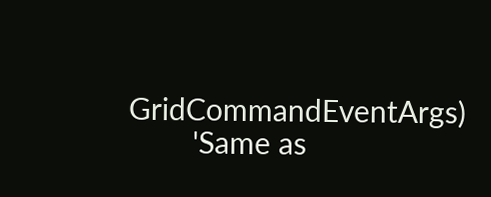GridCommandEventArgs)
        'Same as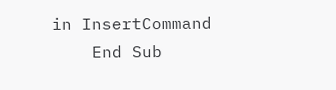in InsertCommand
    End Sub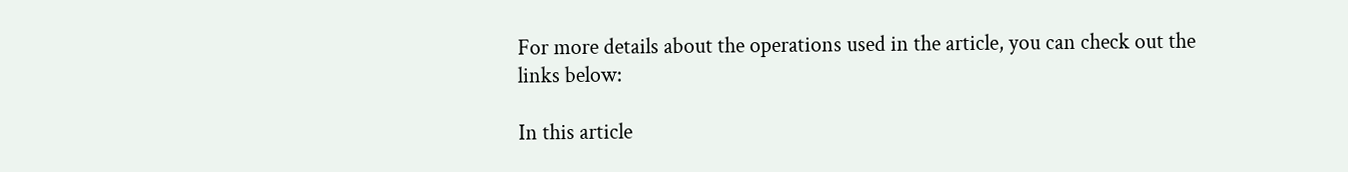For more details about the operations used in the article, you can check out the links below:

In this article